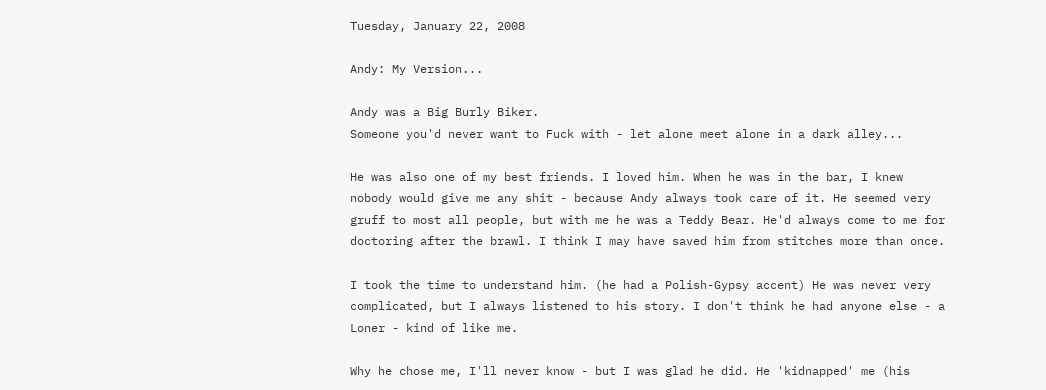Tuesday, January 22, 2008

Andy: My Version...

Andy was a Big Burly Biker.
Someone you'd never want to Fuck with - let alone meet alone in a dark alley...

He was also one of my best friends. I loved him. When he was in the bar, I knew nobody would give me any shit - because Andy always took care of it. He seemed very gruff to most all people, but with me he was a Teddy Bear. He'd always come to me for doctoring after the brawl. I think I may have saved him from stitches more than once.

I took the time to understand him. (he had a Polish-Gypsy accent) He was never very complicated, but I always listened to his story. I don't think he had anyone else - a Loner - kind of like me.

Why he chose me, I'll never know - but I was glad he did. He 'kidnapped' me (his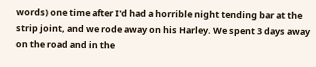words) one time after I'd had a horrible night tending bar at the strip joint, and we rode away on his Harley. We spent 3 days away on the road and in the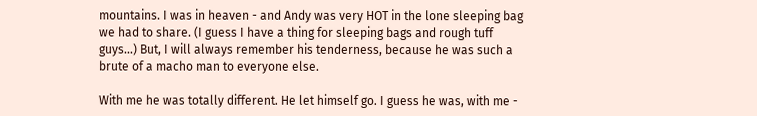mountains. I was in heaven - and Andy was very HOT in the lone sleeping bag we had to share. (I guess I have a thing for sleeping bags and rough tuff guys...) But, I will always remember his tenderness, because he was such a brute of a macho man to everyone else.

With me he was totally different. He let himself go. I guess he was, with me -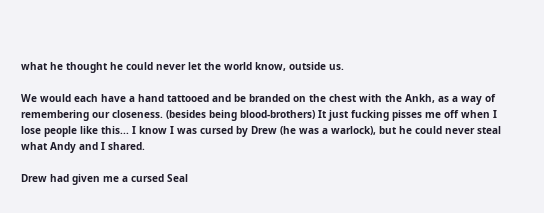what he thought he could never let the world know, outside us.

We would each have a hand tattooed and be branded on the chest with the Ankh, as a way of remembering our closeness. (besides being blood-brothers) It just fucking pisses me off when I lose people like this... I know I was cursed by Drew (he was a warlock), but he could never steal what Andy and I shared.

Drew had given me a cursed Seal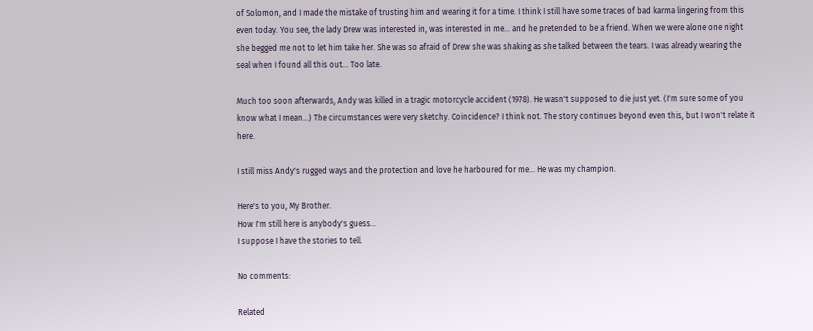of Solomon, and I made the mistake of trusting him and wearing it for a time. I think I still have some traces of bad karma lingering from this even today. You see, the lady Drew was interested in, was interested in me... and he pretended to be a friend. When we were alone one night she begged me not to let him take her. She was so afraid of Drew she was shaking as she talked between the tears. I was already wearing the seal when I found all this out... Too late.

Much too soon afterwards, Andy was killed in a tragic motorcycle accident (1978). He wasn't supposed to die just yet. (I'm sure some of you know what I mean...) The circumstances were very sketchy. Coincidence? I think not. The story continues beyond even this, but I won't relate it here.

I still miss Andy's rugged ways and the protection and love he harboured for me... He was my champion.

Here's to you, My Brother.
How I'm still here is anybody's guess...
I suppose I have the stories to tell.

No comments:

Related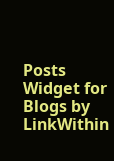Posts Widget for Blogs by LinkWithin